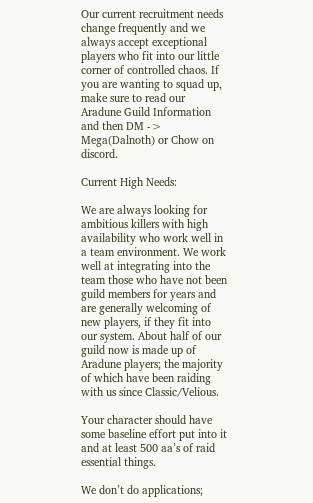Our current recruitment needs change frequently and we always accept exceptional players who fit into our little corner of controlled chaos. If you are wanting to squad up, make sure to read our Aradune Guild Information and then DM -> Mega(Dalnoth) or Chow on discord.

Current High Needs:

We are always looking for ambitious killers with high availability who work well in a team environment. We work well at integrating into the team those who have not been guild members for years and are generally welcoming of new players, if they fit into our system. About half of our guild now is made up of Aradune players; the majority of which have been raiding with us since Classic/Velious.

Your character should have some baseline effort put into it and at least 500 aa’s of raid essential things.

We don’t do applications;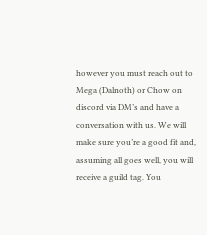however you must reach out to Mega (Dalnoth) or Chow on discord via DM’s and have a conversation with us. We will make sure you’re a good fit and, assuming all goes well, you will receive a guild tag. You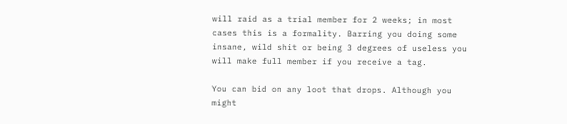will raid as a trial member for 2 weeks; in most cases this is a formality. Barring you doing some insane, wild shit or being 3 degrees of useless you will make full member if you receive a tag.

You can bid on any loot that drops. Although you might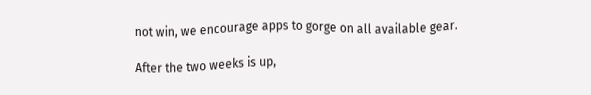not win, we encourage apps to gorge on all available gear.

After the two weeks is up,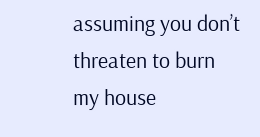assuming you don’t threaten to burn my house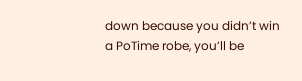down because you didn’t win a PoTime robe, you’ll be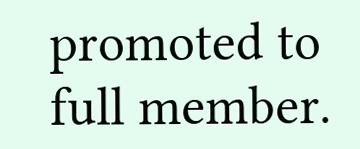promoted to full member.